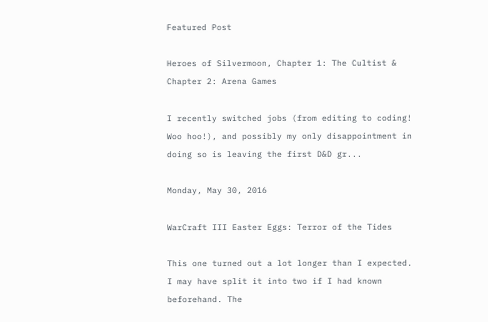Featured Post

Heroes of Silvermoon, Chapter 1: The Cultist & Chapter 2: Arena Games

I recently switched jobs (from editing to coding! Woo hoo!), and possibly my only disappointment in doing so is leaving the first D&D gr...

Monday, May 30, 2016

WarCraft III Easter Eggs: Terror of the Tides

This one turned out a lot longer than I expected. I may have split it into two if I had known beforehand. The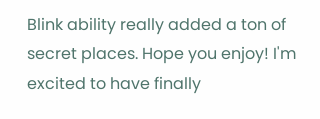Blink ability really added a ton of secret places. Hope you enjoy! I'm excited to have finally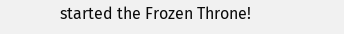started the Frozen Throne!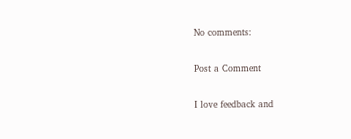No comments:

Post a Comment

I love feedback and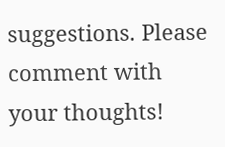suggestions. Please comment with your thoughts!